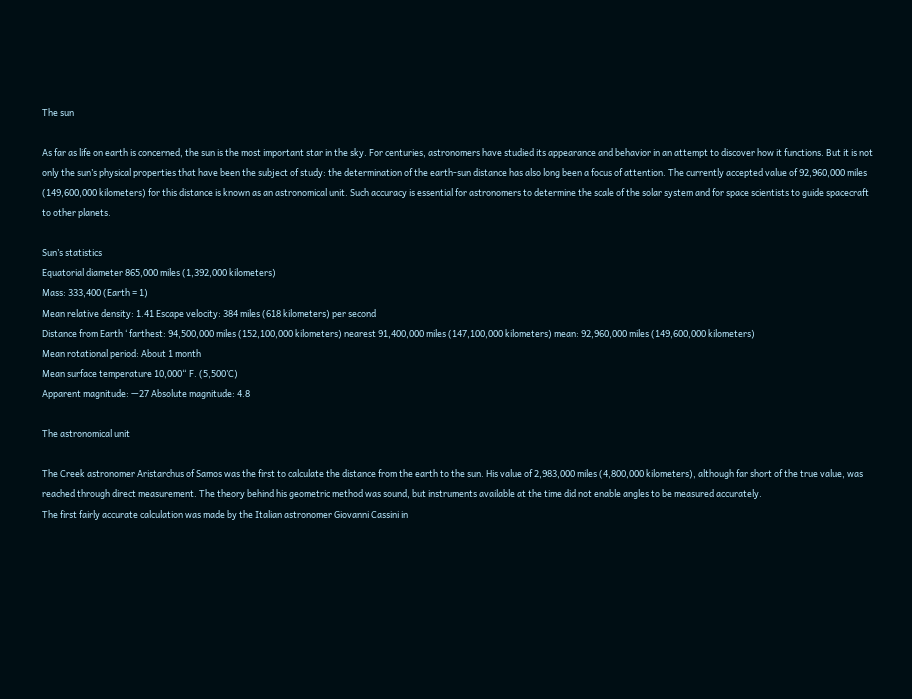The sun

As far as life on earth is concerned, the sun is the most important star in the sky. For centuries, astronomers have studied its appearance and behavior in an attempt to discover how it functions. But it is not only the sun’s physical properties that have been the subject of study: the determination of the earth-sun distance has also long been a focus of attention. The currently accepted value of 92,960,000 miles (149,600,000 kilometers) for this distance is known as an astronomical unit. Such accuracy is essential for astronomers to determine the scale of the solar system and for space scientists to guide spacecraft to other planets.

Sun’s statistics
Equatorial diameter 865,000 miles (1,392,000 kilometers)
Mass: 333,400 (Earth = 1)
Mean relative density: 1.41 Escape velocity: 384 miles (618 kilometers) per second
Distance from Earth ‘ farthest: 94,500,000 miles (152,100,000 kilometers) nearest 91,400,000 miles (147,100,000 kilometers) mean: 92,960,000 miles (149,600,000 kilometers)
Mean rotational period: About 1 month
Mean surface temperature 10,000“ F. (5,500’C)
Apparent magnitude: —27 Absolute magnitude: 4.8

The astronomical unit

The Creek astronomer Aristarchus of Samos was the first to calculate the distance from the earth to the sun. His value of 2,983,000 miles (4,800,000 kilometers), although far short of the true value, was reached through direct measurement. The theory behind his geometric method was sound, but instruments available at the time did not enable angles to be measured accurately.
The first fairly accurate calculation was made by the Italian astronomer Giovanni Cassini in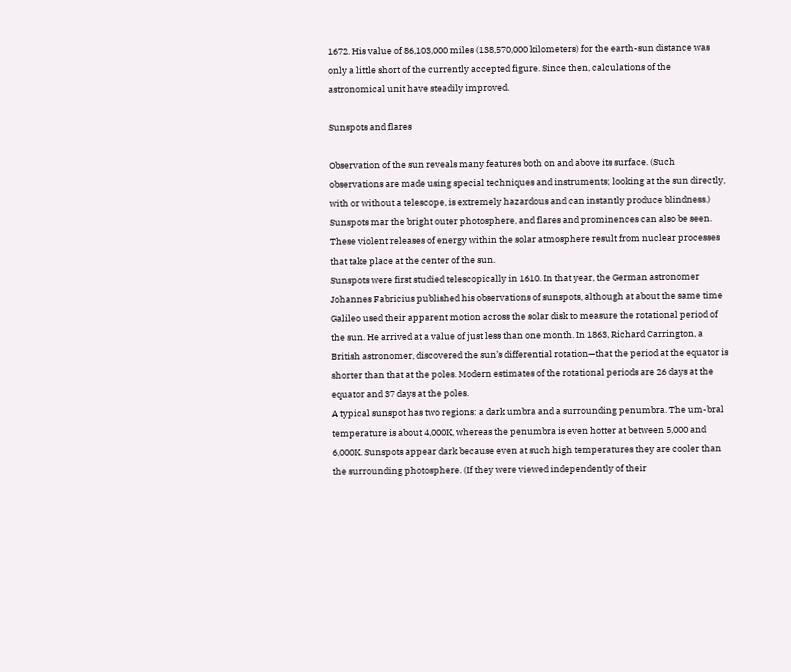1672. His value of 86,103,000 miles (138,570,000 kilometers) for the earth-sun distance was only a little short of the currently accepted figure. Since then, calculations of the astronomical unit have steadily improved.

Sunspots and flares

Observation of the sun reveals many features both on and above its surface. (Such observations are made using special techniques and instruments; looking at the sun directly, with or without a telescope, is extremely hazardous and can instantly produce blindness.) Sunspots mar the bright outer photosphere, and flares and prominences can also be seen. These violent releases of energy within the solar atmosphere result from nuclear processes that take place at the center of the sun.
Sunspots were first studied telescopically in 1610. In that year, the German astronomer Johannes Fabricius published his observations of sunspots, although at about the same time Galileo used their apparent motion across the solar disk to measure the rotational period of the sun. He arrived at a value of just less than one month. In 1863, Richard Carrington, a British astronomer, discovered the sun’s differential rotation—that the period at the equator is shorter than that at the poles. Modern estimates of the rotational periods are 26 days at the equator and 37 days at the poles.
A typical sunspot has two regions: a dark umbra and a surrounding penumbra. The um-bral temperature is about 4,000K, whereas the penumbra is even hotter at between 5,000 and 6,000K. Sunspots appear dark because even at such high temperatures they are cooler than the surrounding photosphere. (If they were viewed independently of their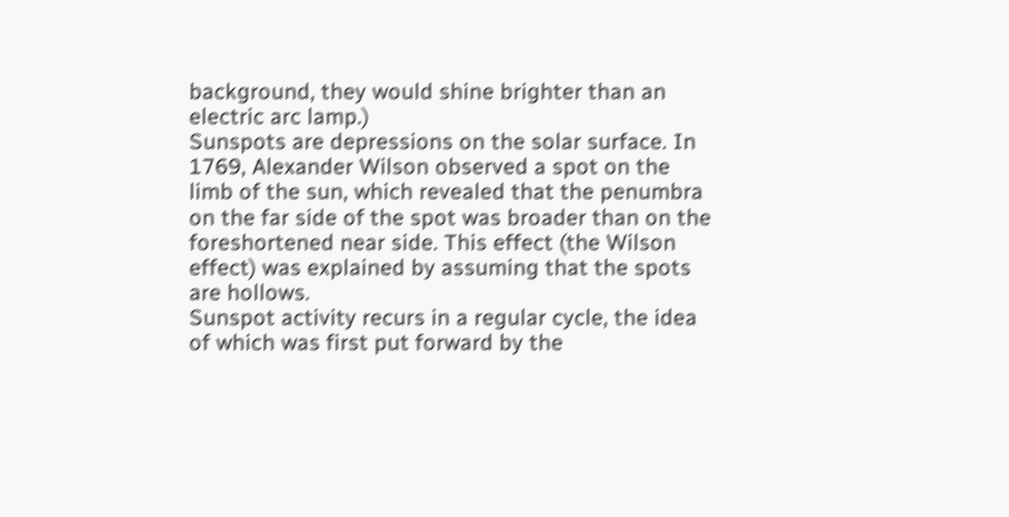background, they would shine brighter than an electric arc lamp.)
Sunspots are depressions on the solar surface. In 1769, Alexander Wilson observed a spot on the limb of the sun, which revealed that the penumbra on the far side of the spot was broader than on the foreshortened near side. This effect (the Wilson effect) was explained by assuming that the spots are hollows.
Sunspot activity recurs in a regular cycle, the idea of which was first put forward by the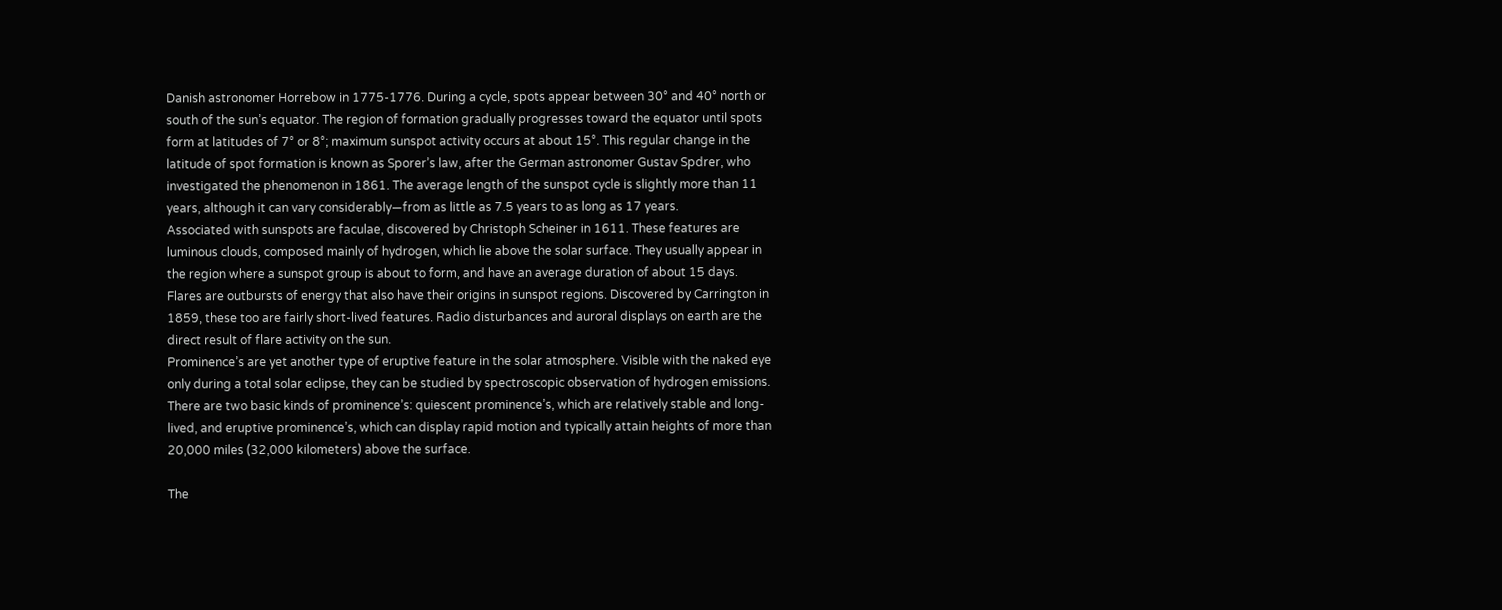Danish astronomer Horrebow in 1775-1776. During a cycle, spots appear between 30° and 40° north or south of the sun’s equator. The region of formation gradually progresses toward the equator until spots form at latitudes of 7° or 8°; maximum sunspot activity occurs at about 15°. This regular change in the latitude of spot formation is known as Sporer’s law, after the German astronomer Gustav Spdrer, who investigated the phenomenon in 1861. The average length of the sunspot cycle is slightly more than 11 years, although it can vary considerably—from as little as 7.5 years to as long as 17 years.
Associated with sunspots are faculae, discovered by Christoph Scheiner in 1611. These features are luminous clouds, composed mainly of hydrogen, which lie above the solar surface. They usually appear in the region where a sunspot group is about to form, and have an average duration of about 15 days.
Flares are outbursts of energy that also have their origins in sunspot regions. Discovered by Carrington in 1859, these too are fairly short-lived features. Radio disturbances and auroral displays on earth are the direct result of flare activity on the sun.
Prominence’s are yet another type of eruptive feature in the solar atmosphere. Visible with the naked eye only during a total solar eclipse, they can be studied by spectroscopic observation of hydrogen emissions. There are two basic kinds of prominence’s: quiescent prominence’s, which are relatively stable and long-lived, and eruptive prominence’s, which can display rapid motion and typically attain heights of more than 20,000 miles (32,000 kilometers) above the surface.

The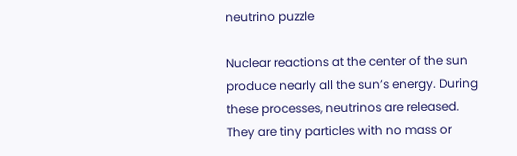neutrino puzzle

Nuclear reactions at the center of the sun produce nearly all the sun’s energy. During these processes, neutrinos are released. They are tiny particles with no mass or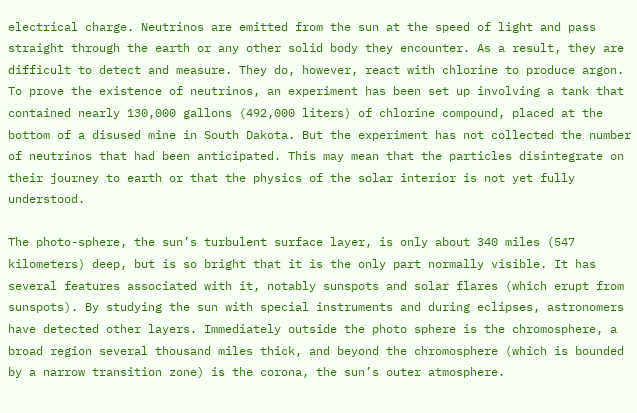electrical charge. Neutrinos are emitted from the sun at the speed of light and pass straight through the earth or any other solid body they encounter. As a result, they are difficult to detect and measure. They do, however, react with chlorine to produce argon. To prove the existence of neutrinos, an experiment has been set up involving a tank that contained nearly 130,000 gallons (492,000 liters) of chlorine compound, placed at the bottom of a disused mine in South Dakota. But the experiment has not collected the number of neutrinos that had been anticipated. This may mean that the particles disintegrate on their journey to earth or that the physics of the solar interior is not yet fully understood.

The photo-sphere, the sun’s turbulent surface layer, is only about 340 miles (547 kilometers) deep, but is so bright that it is the only part normally visible. It has several features associated with it, notably sunspots and solar flares (which erupt from sunspots). By studying the sun with special instruments and during eclipses, astronomers have detected other layers. Immediately outside the photo sphere is the chromosphere, a broad region several thousand miles thick, and beyond the chromosphere (which is bounded by a narrow transition zone) is the corona, the sun’s outer atmosphere.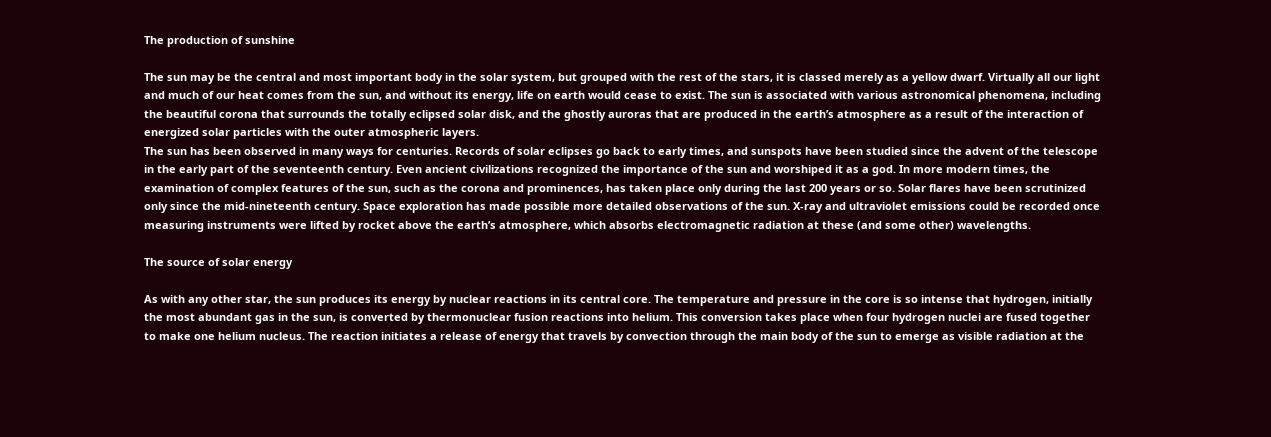The production of sunshine

The sun may be the central and most important body in the solar system, but grouped with the rest of the stars, it is classed merely as a yellow dwarf. Virtually all our light and much of our heat comes from the sun, and without its energy, life on earth would cease to exist. The sun is associated with various astronomical phenomena, including the beautiful corona that surrounds the totally eclipsed solar disk, and the ghostly auroras that are produced in the earth’s atmosphere as a result of the interaction of energized solar particles with the outer atmospheric layers.
The sun has been observed in many ways for centuries. Records of solar eclipses go back to early times, and sunspots have been studied since the advent of the telescope in the early part of the seventeenth century. Even ancient civilizations recognized the importance of the sun and worshiped it as a god. In more modern times, the examination of complex features of the sun, such as the corona and prominences, has taken place only during the last 200 years or so. Solar flares have been scrutinized only since the mid-nineteenth century. Space exploration has made possible more detailed observations of the sun. X-ray and ultraviolet emissions could be recorded once measuring instruments were lifted by rocket above the earth’s atmosphere, which absorbs electromagnetic radiation at these (and some other) wavelengths.

The source of solar energy

As with any other star, the sun produces its energy by nuclear reactions in its central core. The temperature and pressure in the core is so intense that hydrogen, initially the most abundant gas in the sun, is converted by thermonuclear fusion reactions into helium. This conversion takes place when four hydrogen nuclei are fused together to make one helium nucleus. The reaction initiates a release of energy that travels by convection through the main body of the sun to emerge as visible radiation at the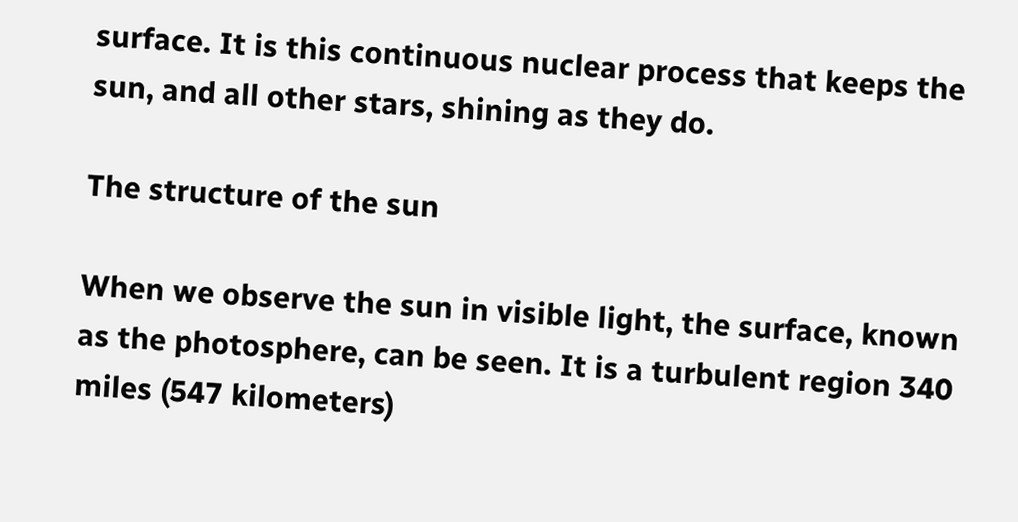surface. It is this continuous nuclear process that keeps the sun, and all other stars, shining as they do.

The structure of the sun

When we observe the sun in visible light, the surface, known as the photosphere, can be seen. It is a turbulent region 340 miles (547 kilometers)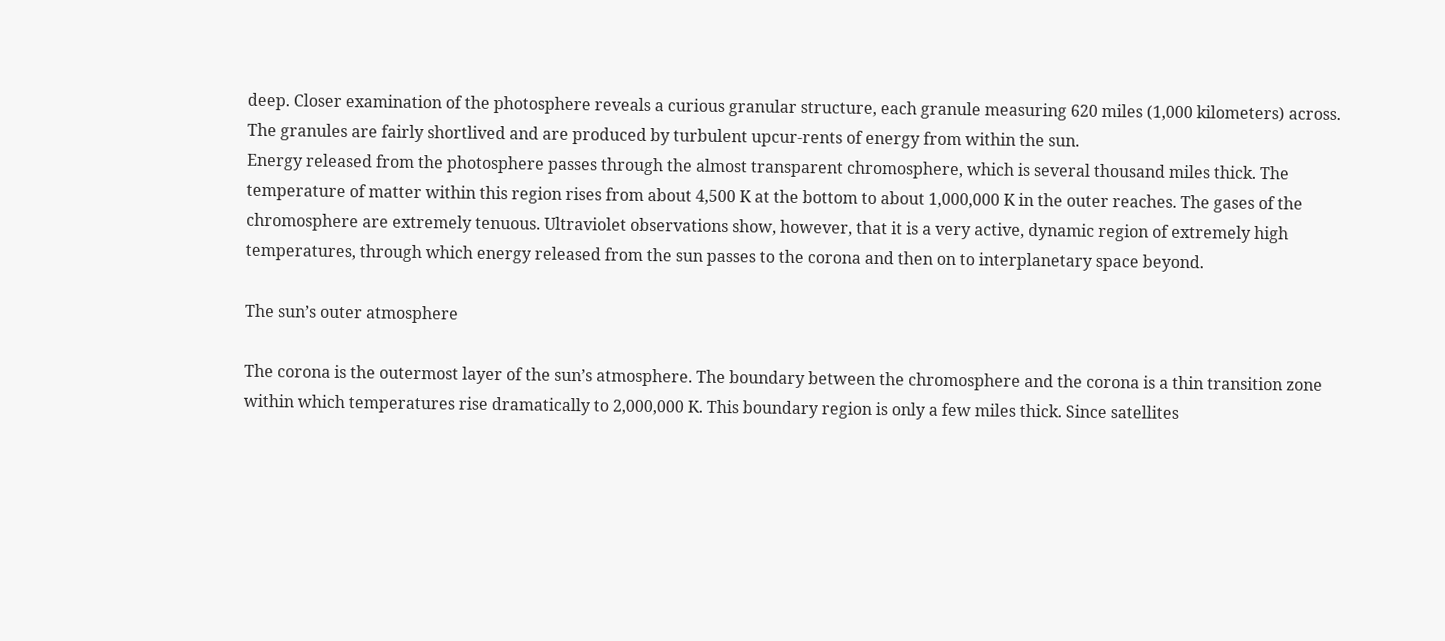deep. Closer examination of the photosphere reveals a curious granular structure, each granule measuring 620 miles (1,000 kilometers) across. The granules are fairly shortlived and are produced by turbulent upcur-rents of energy from within the sun.
Energy released from the photosphere passes through the almost transparent chromosphere, which is several thousand miles thick. The temperature of matter within this region rises from about 4,500 K at the bottom to about 1,000,000 K in the outer reaches. The gases of the chromosphere are extremely tenuous. Ultraviolet observations show, however, that it is a very active, dynamic region of extremely high temperatures, through which energy released from the sun passes to the corona and then on to interplanetary space beyond.

The sun’s outer atmosphere

The corona is the outermost layer of the sun’s atmosphere. The boundary between the chromosphere and the corona is a thin transition zone within which temperatures rise dramatically to 2,000,000 K. This boundary region is only a few miles thick. Since satellites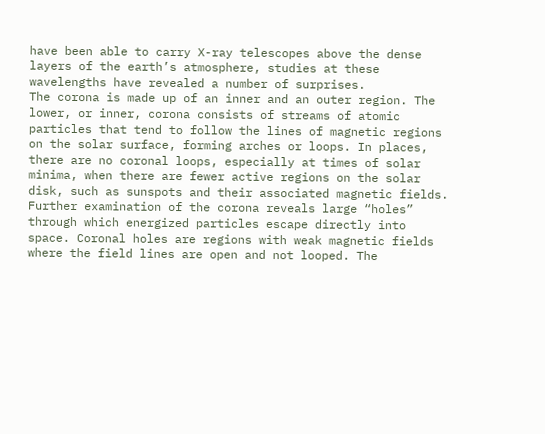have been able to carry X-ray telescopes above the dense layers of the earth’s atmosphere, studies at these wavelengths have revealed a number of surprises.
The corona is made up of an inner and an outer region. The lower, or inner, corona consists of streams of atomic particles that tend to follow the lines of magnetic regions on the solar surface, forming arches or loops. In places, there are no coronal loops, especially at times of solar minima, when there are fewer active regions on the solar disk, such as sunspots and their associated magnetic fields.
Further examination of the corona reveals large “holes” through which energized particles escape directly into space. Coronal holes are regions with weak magnetic fields where the field lines are open and not looped. The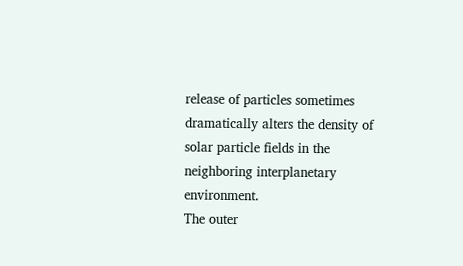release of particles sometimes dramatically alters the density of solar particle fields in the neighboring interplanetary environment.
The outer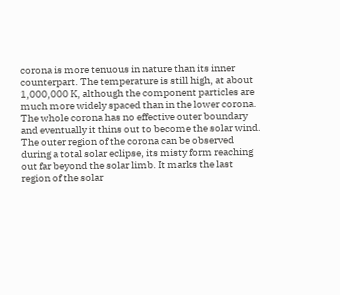corona is more tenuous in nature than its inner counterpart. The temperature is still high, at about 1,000,000 K, although the component particles are much more widely spaced than in the lower corona. The whole corona has no effective outer boundary and eventually it thins out to become the solar wind. The outer region of the corona can be observed during a total solar eclipse, its misty form reaching out far beyond the solar limb. It marks the last region of the solar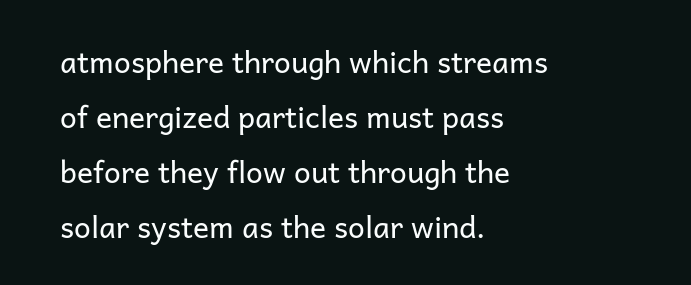atmosphere through which streams of energized particles must pass before they flow out through the solar system as the solar wind.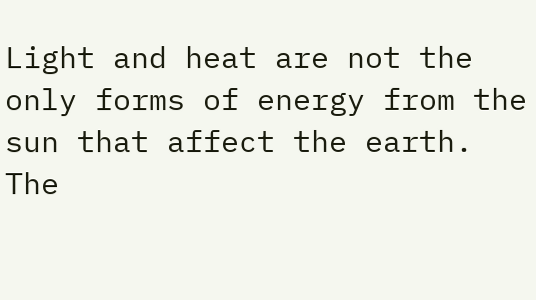Light and heat are not the only forms of energy from the sun that affect the earth. The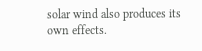solar wind also produces its own effects.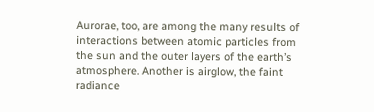Aurorae, too, are among the many results of interactions between atomic particles from the sun and the outer layers of the earth’s atmosphere. Another is airglow, the faint radiance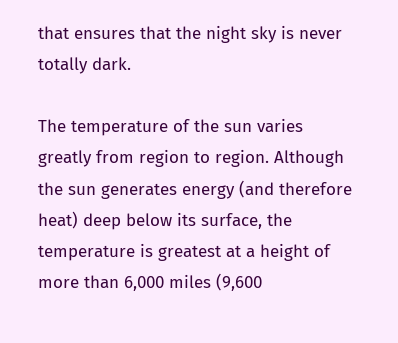that ensures that the night sky is never totally dark.

The temperature of the sun varies greatly from region to region. Although the sun generates energy (and therefore heat) deep below its surface, the temperature is greatest at a height of more than 6,000 miles (9,600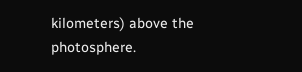kilometers) above the photosphere.